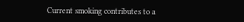Current smoking contributes to a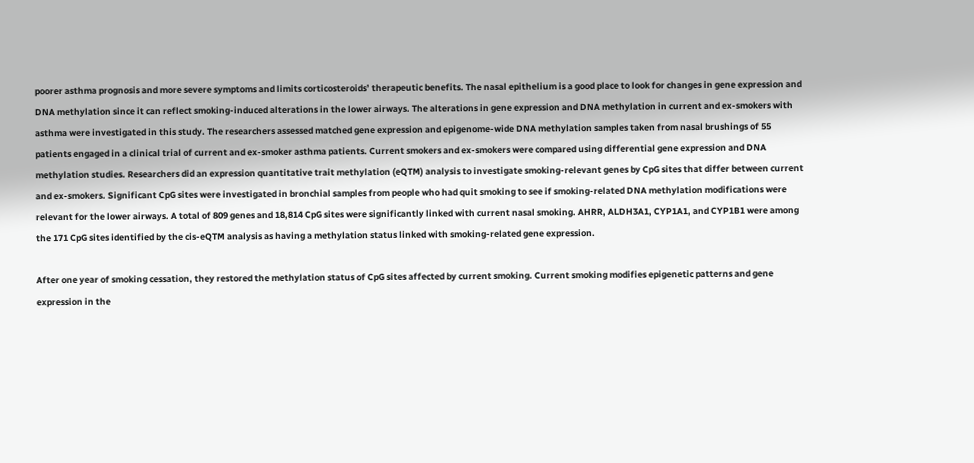poorer asthma prognosis and more severe symptoms and limits corticosteroids’ therapeutic benefits. The nasal epithelium is a good place to look for changes in gene expression and DNA methylation since it can reflect smoking-induced alterations in the lower airways. The alterations in gene expression and DNA methylation in current and ex-smokers with asthma were investigated in this study. The researchers assessed matched gene expression and epigenome-wide DNA methylation samples taken from nasal brushings of 55 patients engaged in a clinical trial of current and ex-smoker asthma patients. Current smokers and ex-smokers were compared using differential gene expression and DNA methylation studies. Researchers did an expression quantitative trait methylation (eQTM) analysis to investigate smoking-relevant genes by CpG sites that differ between current and ex-smokers. Significant CpG sites were investigated in bronchial samples from people who had quit smoking to see if smoking-related DNA methylation modifications were relevant for the lower airways. A total of 809 genes and 18,814 CpG sites were significantly linked with current nasal smoking. AHRR, ALDH3A1, CYP1A1, and CYP1B1 were among the 171 CpG sites identified by the cis-eQTM analysis as having a methylation status linked with smoking-related gene expression.

After one year of smoking cessation, they restored the methylation status of CpG sites affected by current smoking. Current smoking modifies epigenetic patterns and gene expression in the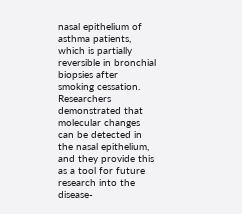nasal epithelium of asthma patients, which is partially reversible in bronchial biopsies after smoking cessation. Researchers demonstrated that molecular changes can be detected in the nasal epithelium, and they provide this as a tool for future research into the disease-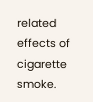related effects of cigarette smoke.